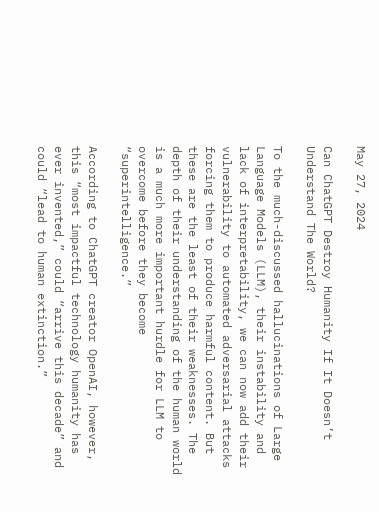May 27, 2024

Can ChatGPT Destroy Humanity If It Doesn’t Understand The World?

To the much-discussed hallucinations of Large Language Models (LLM), their instability and lack of interpretability, we can now add their vulnerability to automated adversarial attacks forcing them to produce harmful content. But these are the least of their weaknesses. The depth of their understanding of the human world is a much more important hurdle for LLM to overcome before they become “superintelligence.”

According to ChatGPT creator OpenAI, however, this “most impactful technology humanity has ever invented,” could “arrive this decade” and could “lead to human extinction.”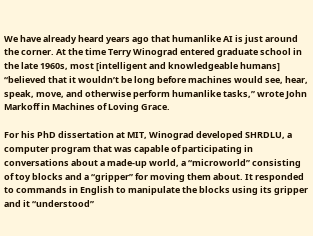We have already heard years ago that humanlike AI is just around the corner. At the time Terry Winograd entered graduate school in the late 1960s, most [intelligent and knowledgeable humans] “believed that it wouldn’t be long before machines would see, hear, speak, move, and otherwise perform humanlike tasks,” wrote John Markoff in Machines of Loving Grace.

For his PhD dissertation at MIT, Winograd developed SHRDLU, a computer program that was capable of participating in conversations about a made-up world, a “microworld” consisting of toy blocks and a “gripper” for moving them about. It responded to commands in English to manipulate the blocks using its gripper and it “understood”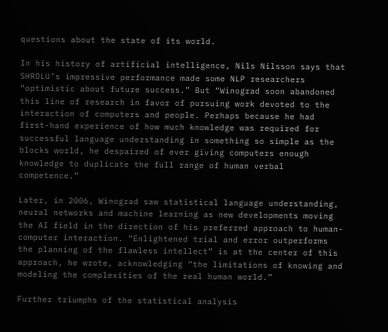questions about the state of its world.

In his history of artificial intelligence, Nils Nilsson says that SHRDLU’s impressive performance made some NLP researchers “optimistic about future success.” But “Winograd soon abandoned this line of research in favor of pursuing work devoted to the interaction of computers and people. Perhaps because he had first-hand experience of how much knowledge was required for successful language understanding in something so simple as the blocks world, he despaired of ever giving computers enough knowledge to duplicate the full range of human verbal competence.”

Later, in 2006, Winograd saw statistical language understanding, neural networks and machine learning as new developments moving the AI field in the direction of his preferred approach to human-computer interaction. “Enlightened trial and error outperforms the planning of the flawless intellect” is at the center of this approach, he wrote, acknowledging “the limitations of knowing and modeling the complexities of the real human world.”

Further triumphs of the statistical analysis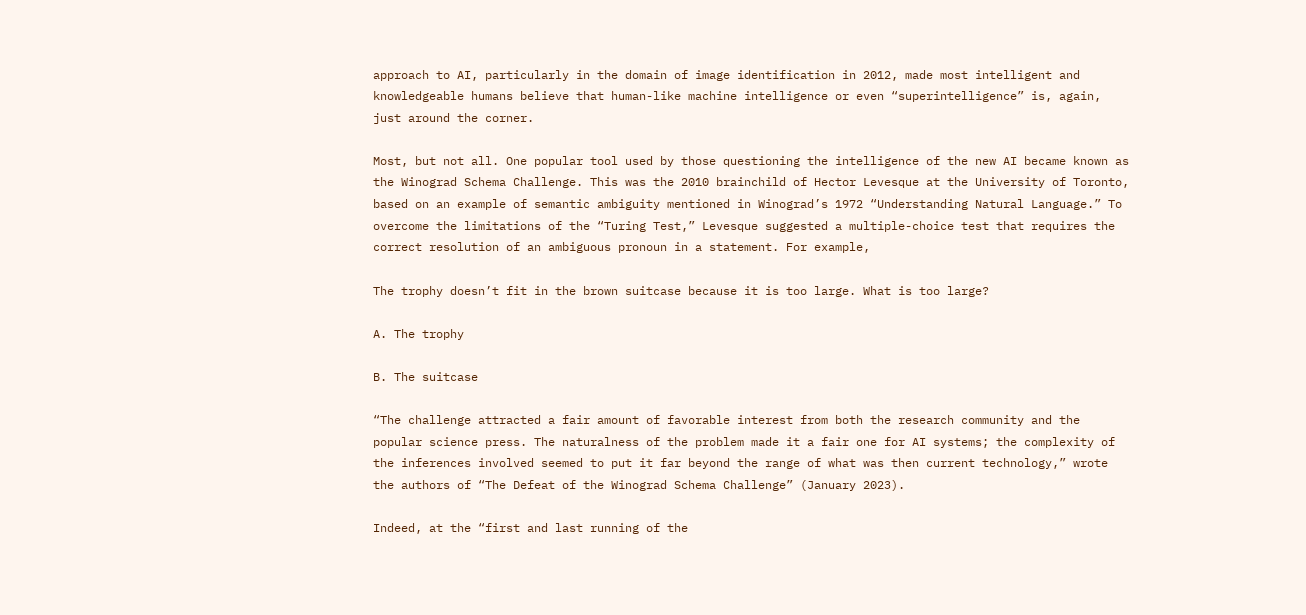approach to AI, particularly in the domain of image identification in 2012, made most intelligent and knowledgeable humans believe that human-like machine intelligence or even “superintelligence” is, again, just around the corner.

Most, but not all. One popular tool used by those questioning the intelligence of the new AI became known as the Winograd Schema Challenge. This was the 2010 brainchild of Hector Levesque at the University of Toronto, based on an example of semantic ambiguity mentioned in Winograd’s 1972 “Understanding Natural Language.” To overcome the limitations of the “Turing Test,” Levesque suggested a multiple-choice test that requires the correct resolution of an ambiguous pronoun in a statement. For example,

The trophy doesn’t fit in the brown suitcase because it is too large. What is too large?

A. The trophy

B. The suitcase

“The challenge attracted a fair amount of favorable interest from both the research community and the popular science press. The naturalness of the problem made it a fair one for AI systems; the complexity of the inferences involved seemed to put it far beyond the range of what was then current technology,” wrote the authors of “The Defeat of the Winograd Schema Challenge” (January 2023).

Indeed, at the “first and last running of the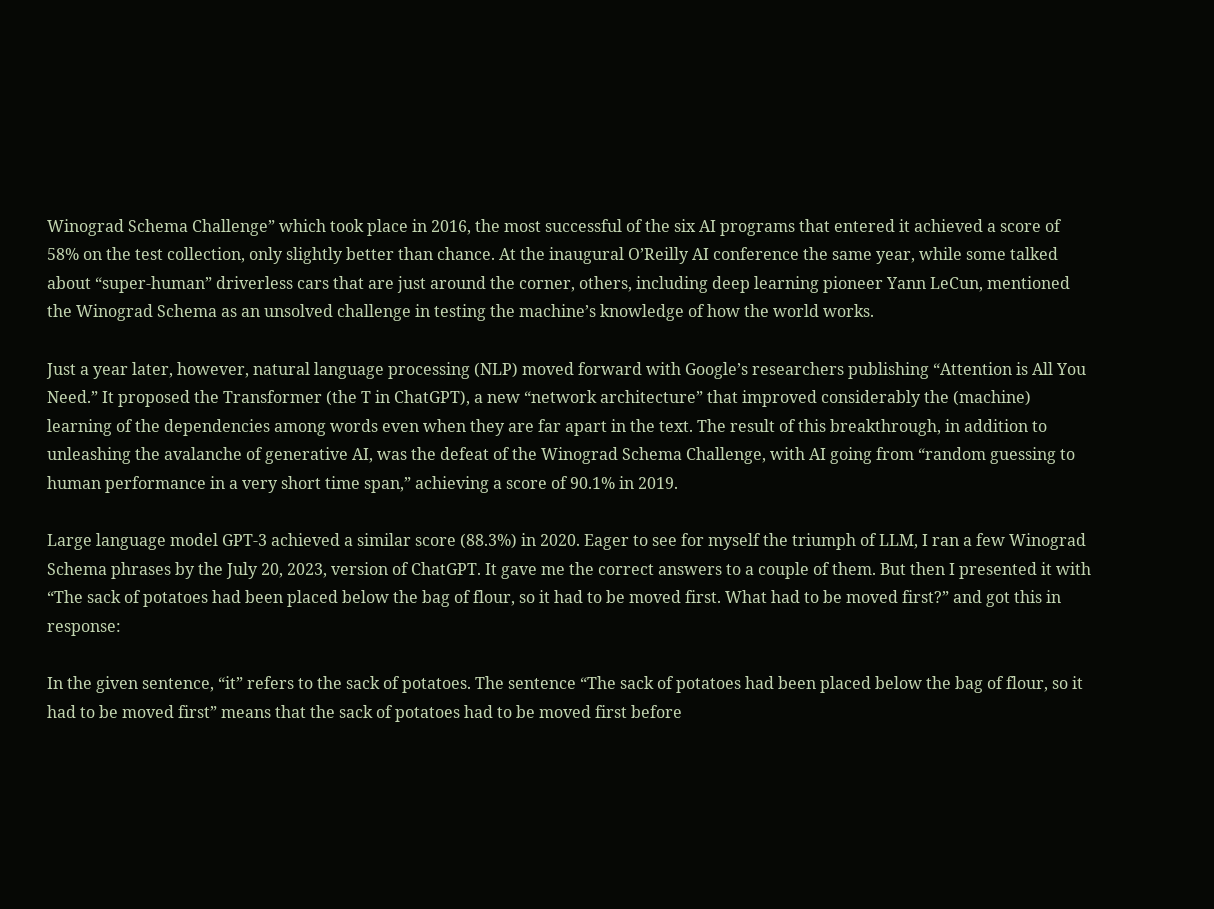Winograd Schema Challenge” which took place in 2016, the most successful of the six AI programs that entered it achieved a score of 58% on the test collection, only slightly better than chance. At the inaugural O’Reilly AI conference the same year, while some talked about “super-human” driverless cars that are just around the corner, others, including deep learning pioneer Yann LeCun, mentioned the Winograd Schema as an unsolved challenge in testing the machine’s knowledge of how the world works.

Just a year later, however, natural language processing (NLP) moved forward with Google’s researchers publishing “Attention is All You Need.” It proposed the Transformer (the T in ChatGPT), a new “network architecture” that improved considerably the (machine) learning of the dependencies among words even when they are far apart in the text. The result of this breakthrough, in addition to unleashing the avalanche of generative AI, was the defeat of the Winograd Schema Challenge, with AI going from “random guessing to human performance in a very short time span,” achieving a score of 90.1% in 2019.

Large language model GPT-3 achieved a similar score (88.3%) in 2020. Eager to see for myself the triumph of LLM, I ran a few Winograd Schema phrases by the July 20, 2023, version of ChatGPT. It gave me the correct answers to a couple of them. But then I presented it with “The sack of potatoes had been placed below the bag of flour, so it had to be moved first. What had to be moved first?” and got this in response:

In the given sentence, “it” refers to the sack of potatoes. The sentence “The sack of potatoes had been placed below the bag of flour, so it had to be moved first” means that the sack of potatoes had to be moved first before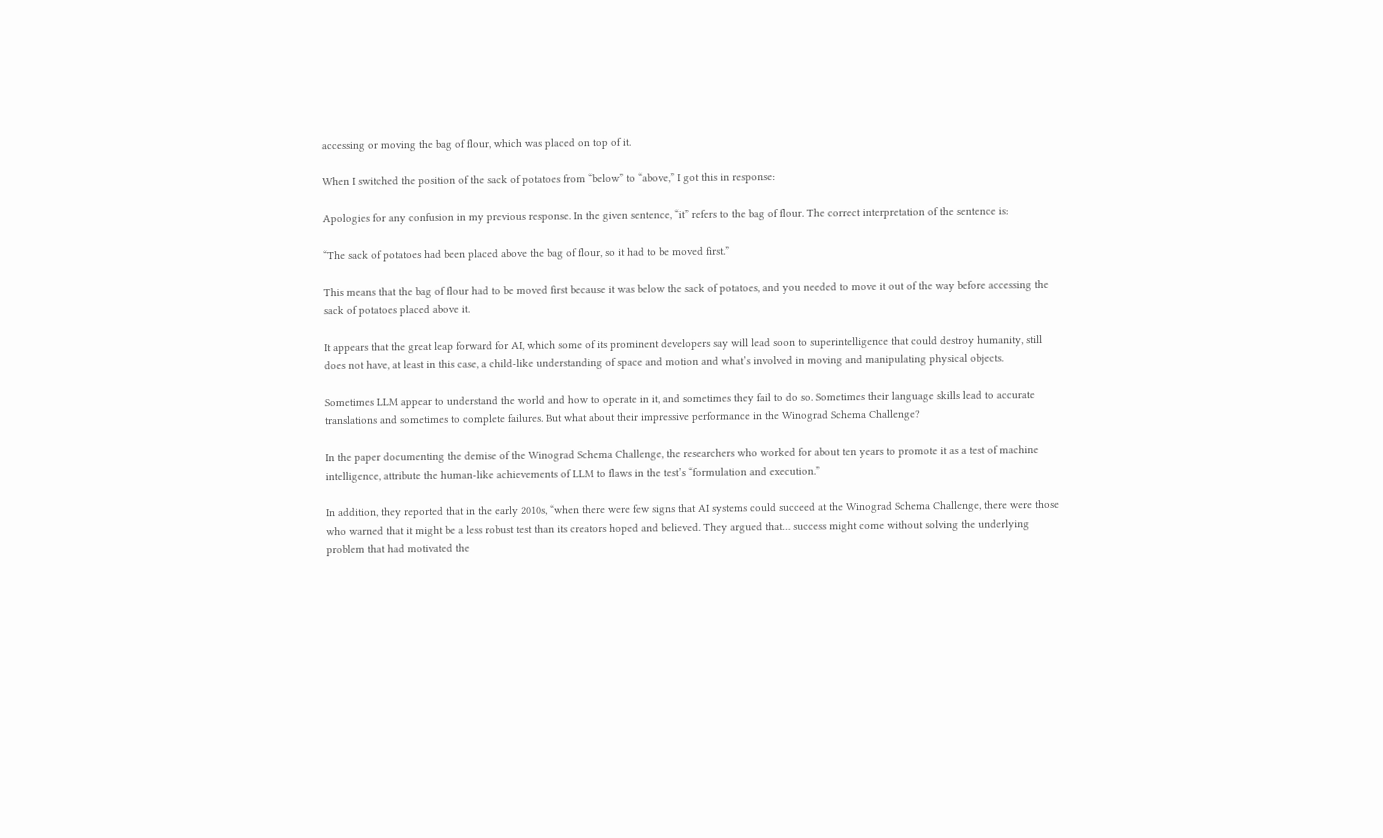accessing or moving the bag of flour, which was placed on top of it.

When I switched the position of the sack of potatoes from “below” to “above,” I got this in response:

Apologies for any confusion in my previous response. In the given sentence, “it” refers to the bag of flour. The correct interpretation of the sentence is:

“The sack of potatoes had been placed above the bag of flour, so it had to be moved first.”

This means that the bag of flour had to be moved first because it was below the sack of potatoes, and you needed to move it out of the way before accessing the sack of potatoes placed above it.

It appears that the great leap forward for AI, which some of its prominent developers say will lead soon to superintelligence that could destroy humanity, still does not have, at least in this case, a child-like understanding of space and motion and what’s involved in moving and manipulating physical objects.

Sometimes LLM appear to understand the world and how to operate in it, and sometimes they fail to do so. Sometimes their language skills lead to accurate translations and sometimes to complete failures. But what about their impressive performance in the Winograd Schema Challenge?

In the paper documenting the demise of the Winograd Schema Challenge, the researchers who worked for about ten years to promote it as a test of machine intelligence, attribute the human-like achievements of LLM to flaws in the test’s “formulation and execution.”

In addition, they reported that in the early 2010s, “when there were few signs that AI systems could succeed at the Winograd Schema Challenge, there were those who warned that it might be a less robust test than its creators hoped and believed. They argued that… success might come without solving the underlying problem that had motivated the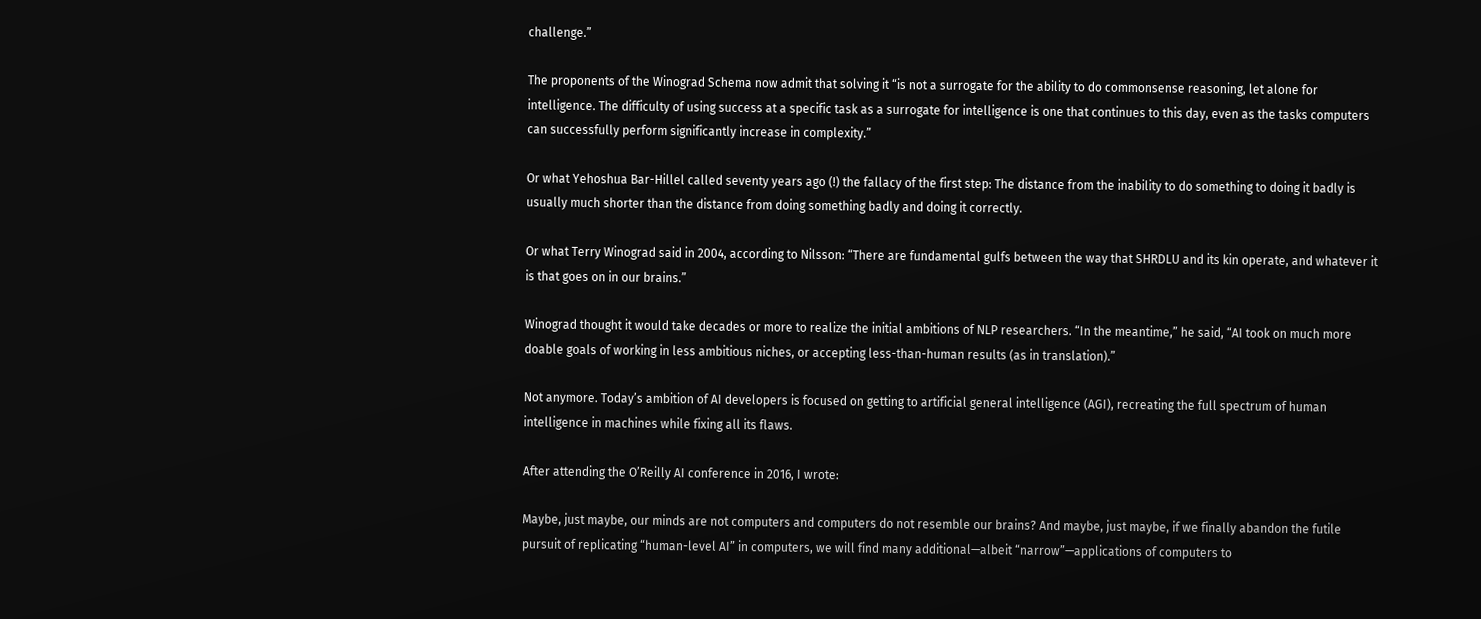challenge.”

The proponents of the Winograd Schema now admit that solving it “is not a surrogate for the ability to do commonsense reasoning, let alone for intelligence. The difficulty of using success at a specific task as a surrogate for intelligence is one that continues to this day, even as the tasks computers can successfully perform significantly increase in complexity.”

Or what Yehoshua Bar-Hillel called seventy years ago (!) the fallacy of the first step: The distance from the inability to do something to doing it badly is usually much shorter than the distance from doing something badly and doing it correctly.

Or what Terry Winograd said in 2004, according to Nilsson: “There are fundamental gulfs between the way that SHRDLU and its kin operate, and whatever it is that goes on in our brains.”

Winograd thought it would take decades or more to realize the initial ambitions of NLP researchers. “In the meantime,” he said, “AI took on much more doable goals of working in less ambitious niches, or accepting less-than-human results (as in translation).”

Not anymore. Today’s ambition of AI developers is focused on getting to artificial general intelligence (AGI), recreating the full spectrum of human intelligence in machines while fixing all its flaws.

After attending the O’Reilly AI conference in 2016, I wrote:

Maybe, just maybe, our minds are not computers and computers do not resemble our brains? And maybe, just maybe, if we finally abandon the futile pursuit of replicating “human-level AI” in computers, we will find many additional—albeit “narrow”—applications of computers to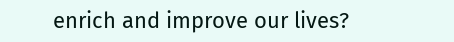enrich and improve our lives?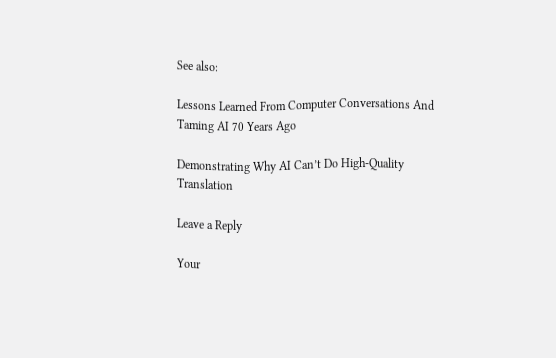See also:

Lessons Learned From Computer Conversations And Taming AI 70 Years Ago

Demonstrating Why AI Can’t Do High-Quality Translation

Leave a Reply

Your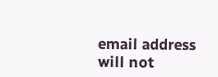email address will not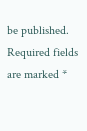be published. Required fields are marked *